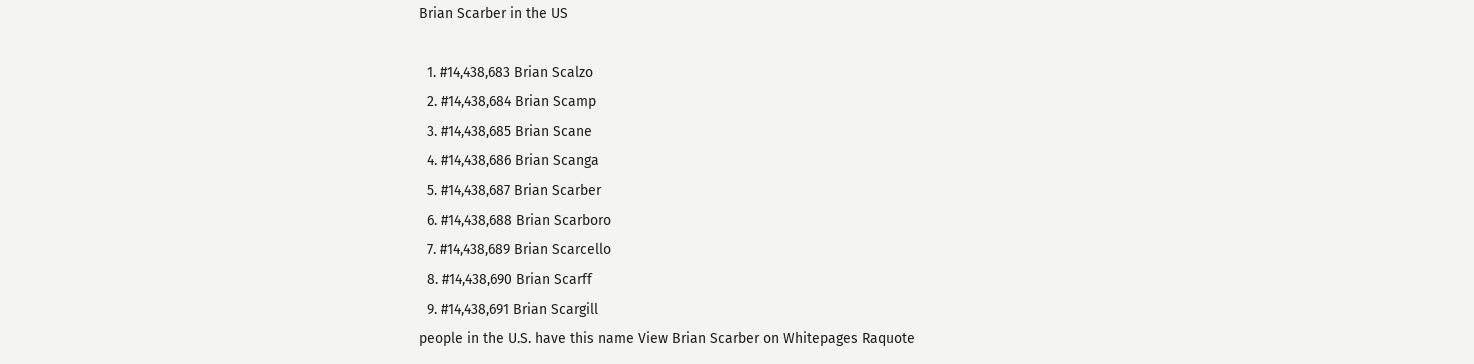Brian Scarber in the US

  1. #14,438,683 Brian Scalzo
  2. #14,438,684 Brian Scamp
  3. #14,438,685 Brian Scane
  4. #14,438,686 Brian Scanga
  5. #14,438,687 Brian Scarber
  6. #14,438,688 Brian Scarboro
  7. #14,438,689 Brian Scarcello
  8. #14,438,690 Brian Scarff
  9. #14,438,691 Brian Scargill
people in the U.S. have this name View Brian Scarber on Whitepages Raquote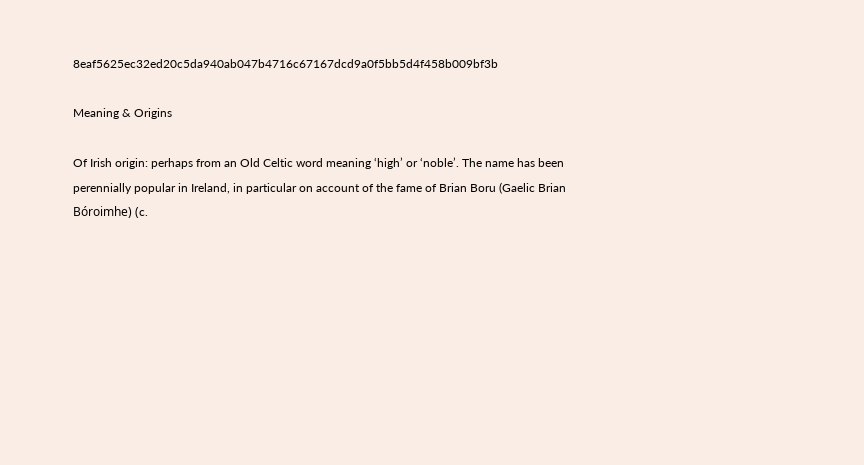8eaf5625ec32ed20c5da940ab047b4716c67167dcd9a0f5bb5d4f458b009bf3b

Meaning & Origins

Of Irish origin: perhaps from an Old Celtic word meaning ‘high’ or ‘noble’. The name has been perennially popular in Ireland, in particular on account of the fame of Brian Boru (Gaelic Brian Bóroimhe) (c.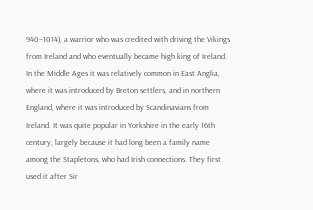940–1014), a warrior who was credited with driving the Vikings from Ireland and who eventually became high king of Ireland. In the Middle Ages it was relatively common in East Anglia, where it was introduced by Breton settlers, and in northern England, where it was introduced by Scandinavians from Ireland. It was quite popular in Yorkshire in the early 16th century, largely because it had long been a family name among the Stapletons, who had Irish connections. They first used it after Sir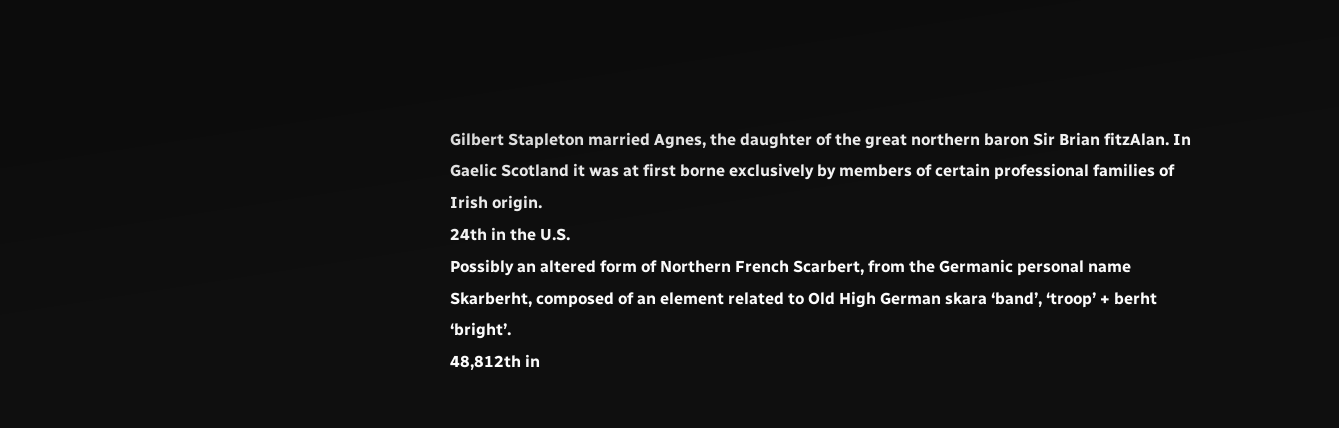Gilbert Stapleton married Agnes, the daughter of the great northern baron Sir Brian fitzAlan. In Gaelic Scotland it was at first borne exclusively by members of certain professional families of Irish origin.
24th in the U.S.
Possibly an altered form of Northern French Scarbert, from the Germanic personal name Skarberht, composed of an element related to Old High German skara ‘band’, ‘troop’ + berht ‘bright’.
48,812th in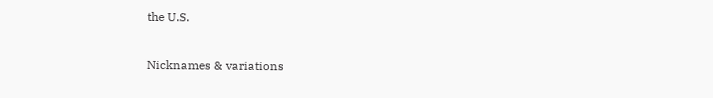the U.S.

Nicknames & variations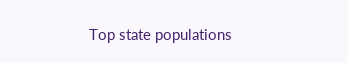Top state populations